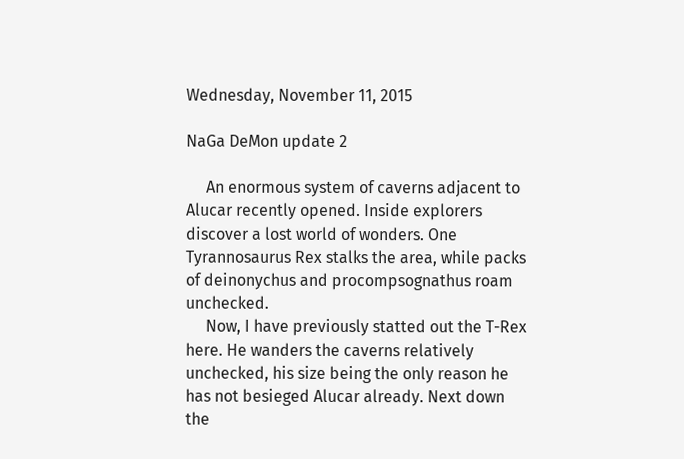Wednesday, November 11, 2015

NaGa DeMon update 2

     An enormous system of caverns adjacent to Alucar recently opened. Inside explorers discover a lost world of wonders. One Tyrannosaurus Rex stalks the area, while packs of deinonychus and procompsognathus roam unchecked.
     Now, I have previously statted out the T-Rex here. He wanders the caverns relatively unchecked, his size being the only reason he has not besieged Alucar already. Next down the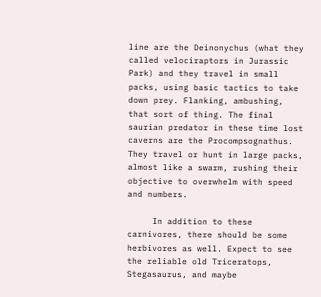line are the Deinonychus (what they called velociraptors in Jurassic Park) and they travel in small packs, using basic tactics to take down prey. Flanking, ambushing, that sort of thing. The final saurian predator in these time lost caverns are the Procompsognathus. They travel or hunt in large packs, almost like a swarm, rushing their objective to overwhelm with speed and numbers.

     In addition to these carnivores, there should be some herbivores as well. Expect to see the reliable old Triceratops, Stegasaurus, and maybe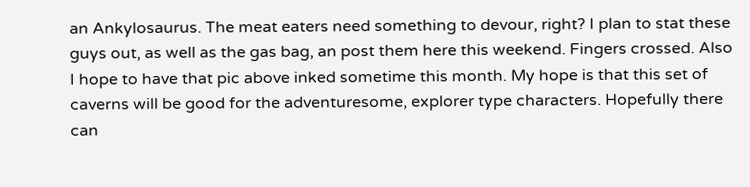an Ankylosaurus. The meat eaters need something to devour, right? I plan to stat these guys out, as well as the gas bag, an post them here this weekend. Fingers crossed. Also I hope to have that pic above inked sometime this month. My hope is that this set of caverns will be good for the adventuresome, explorer type characters. Hopefully there can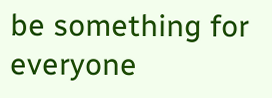be something for everyone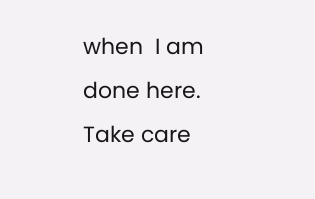when  I am done here. Take care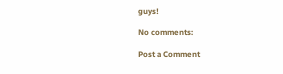guys!

No comments:

Post a Comment